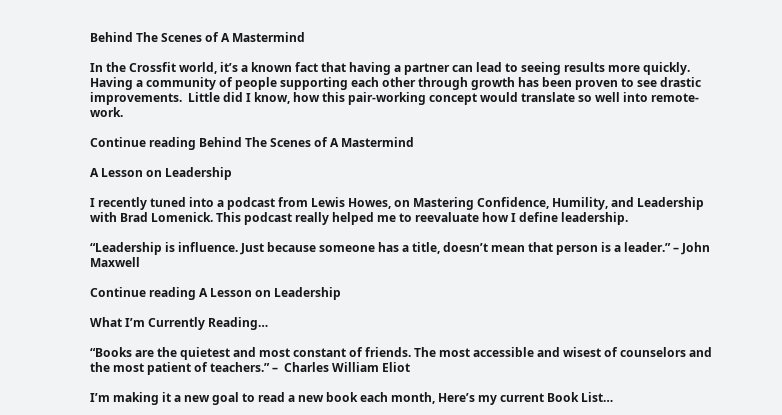Behind The Scenes of A Mastermind

In the Crossfit world, it’s a known fact that having a partner can lead to seeing results more quickly. Having a community of people supporting each other through growth has been proven to see drastic improvements.  Little did I know, how this pair-working concept would translate so well into remote-work.

Continue reading Behind The Scenes of A Mastermind

A Lesson on Leadership

I recently tuned into a podcast from Lewis Howes, on Mastering Confidence, Humility, and Leadership with Brad Lomenick. This podcast really helped me to reevaluate how I define leadership.

“Leadership is influence. Just because someone has a title, doesn’t mean that person is a leader.” – John Maxwell

Continue reading A Lesson on Leadership

What I’m Currently Reading…

“Books are the quietest and most constant of friends. The most accessible and wisest of counselors and the most patient of teachers.” –  Charles William Eliot

I’m making it a new goal to read a new book each month, Here’s my current Book List…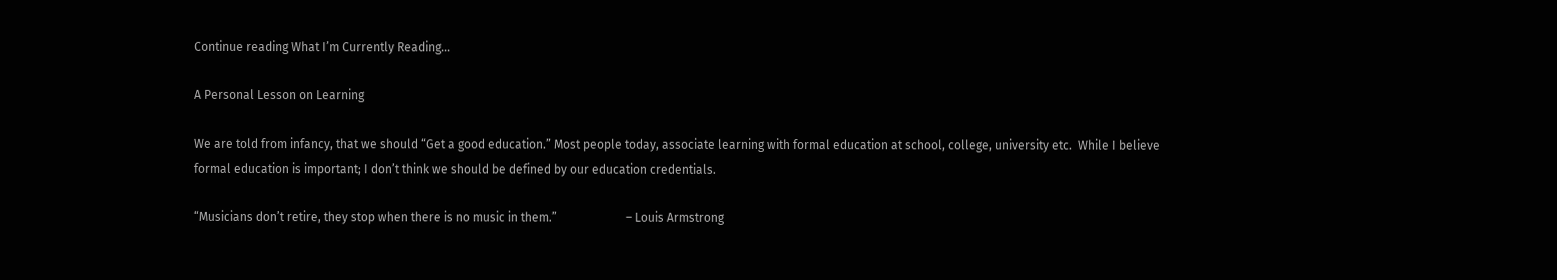Continue reading What I’m Currently Reading…

A Personal Lesson on Learning

We are told from infancy, that we should “Get a good education.” Most people today, associate learning with formal education at school, college, university etc.  While I believe formal education is important; I don’t think we should be defined by our education credentials.

“Musicians don’t retire, they stop when there is no music in them.”                       – Louis Armstrong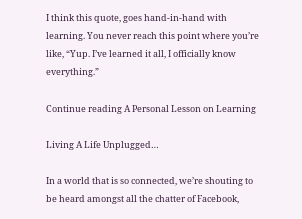I think this quote, goes hand-in-hand with learning. You never reach this point where you’re like, “Yup. I’ve learned it all, I officially know everything.”

Continue reading A Personal Lesson on Learning

Living A Life Unplugged…

In a world that is so connected, we’re shouting to be heard amongst all the chatter of Facebook,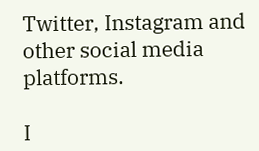Twitter, Instagram and other social media platforms.

I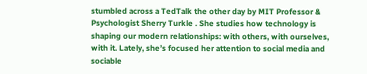stumbled across a TedTalk the other day by MIT Professor & Psychologist Sherry Turkle . She studies how technology is shaping our modern relationships: with others, with ourselves, with it. Lately, she’s focused her attention to social media and sociable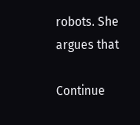robots. She argues that

Continue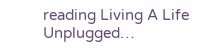reading Living A Life Unplugged…